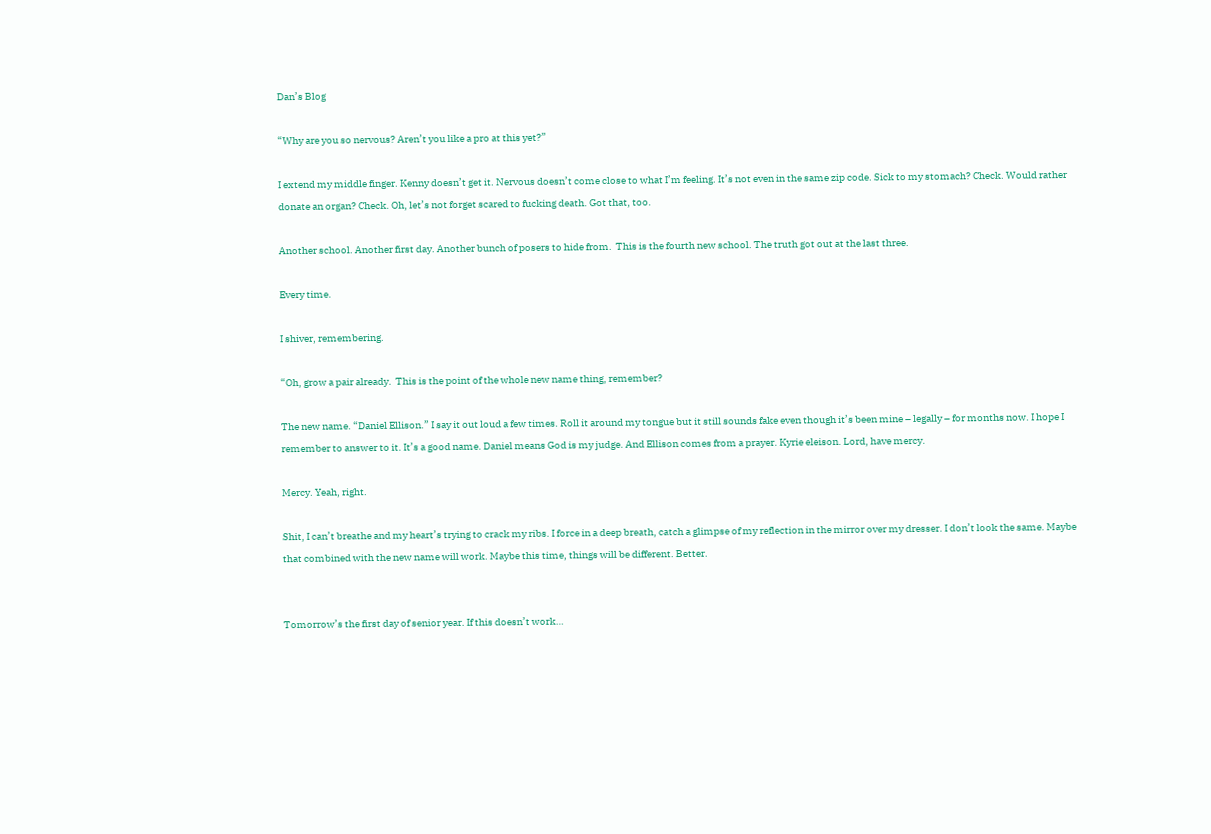Dan’s Blog

“Why are you so nervous? Aren’t you like a pro at this yet?”

I extend my middle finger. Kenny doesn’t get it. Nervous doesn’t come close to what I’m feeling. It’s not even in the same zip code. Sick to my stomach? Check. Would rather donate an organ? Check. Oh, let’s not forget scared to fucking death. Got that, too.

Another school. Another first day. Another bunch of posers to hide from.  This is the fourth new school. The truth got out at the last three.

Every time.

I shiver, remembering.

“Oh, grow a pair already.  This is the point of the whole new name thing, remember?

The new name. “Daniel Ellison.” I say it out loud a few times. Roll it around my tongue but it still sounds fake even though it’s been mine – legally – for months now. I hope I remember to answer to it. It’s a good name. Daniel means God is my judge. And Ellison comes from a prayer. Kyrie eleison. Lord, have mercy.

Mercy. Yeah, right.

Shit, I can’t breathe and my heart’s trying to crack my ribs. I force in a deep breath, catch a glimpse of my reflection in the mirror over my dresser. I don’t look the same. Maybe that combined with the new name will work. Maybe this time, things will be different. Better.


Tomorrow’s the first day of senior year. If this doesn’t work…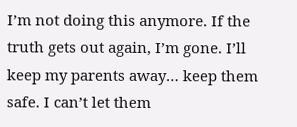I’m not doing this anymore. If the truth gets out again, I’m gone. I’ll keep my parents away… keep them safe. I can’t let them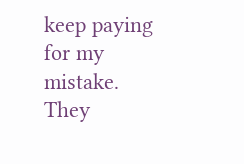keep paying for my mistake. They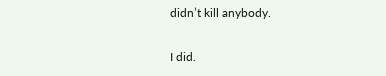didn’t kill anybody.

I did.